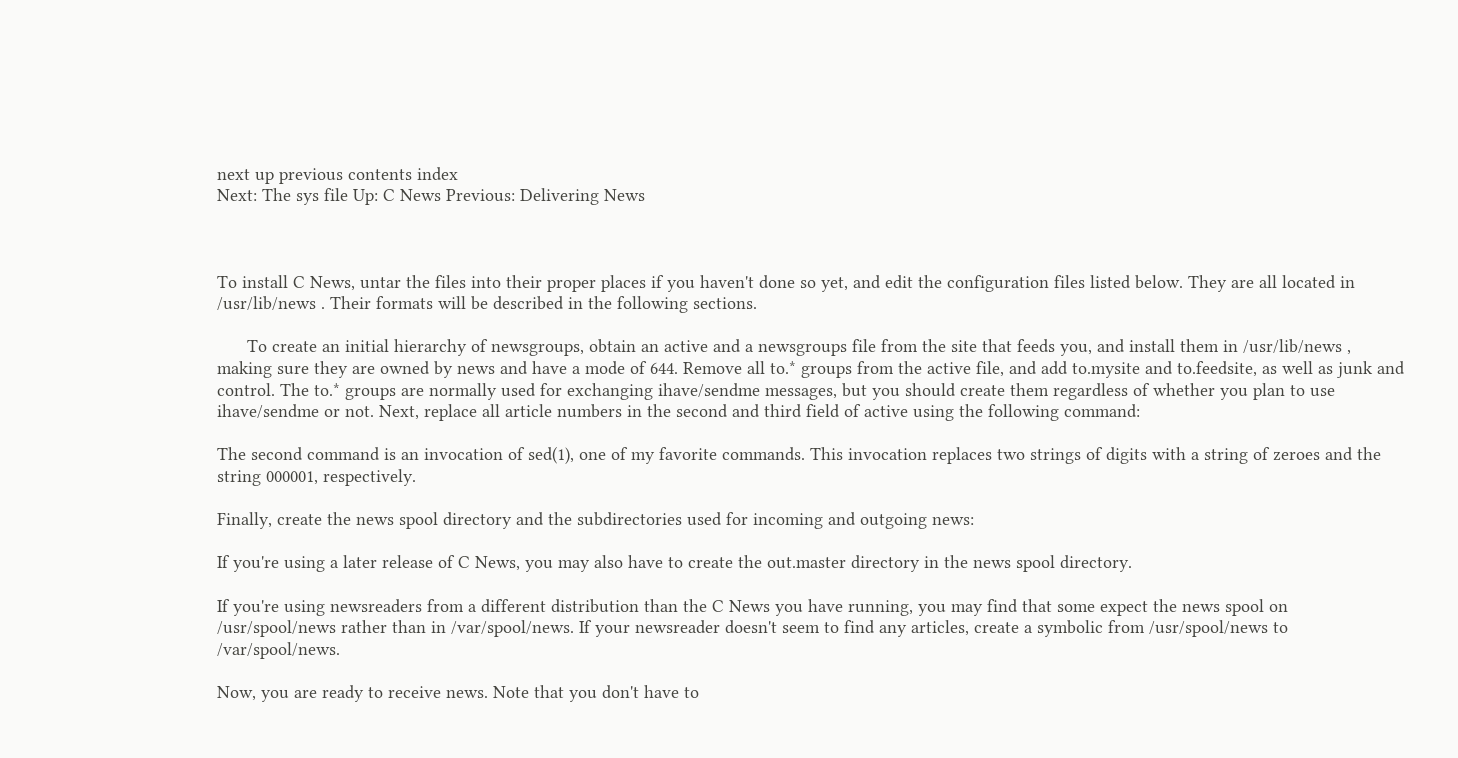next up previous contents index
Next: The sys file Up: C News Previous: Delivering News



To install C News, untar the files into their proper places if you haven't done so yet, and edit the configuration files listed below. They are all located in /usr/lib/news . Their formats will be described in the following sections.

      To create an initial hierarchy of newsgroups, obtain an active and a newsgroups file from the site that feeds you, and install them in /usr/lib/news , making sure they are owned by news and have a mode of 644. Remove all to.* groups from the active file, and add to.mysite and to.feedsite, as well as junk and control. The to.* groups are normally used for exchanging ihave/sendme messages, but you should create them regardless of whether you plan to use ihave/sendme or not. Next, replace all article numbers in the second and third field of active using the following command:

The second command is an invocation of sed(1), one of my favorite commands. This invocation replaces two strings of digits with a string of zeroes and the string 000001, respectively.

Finally, create the news spool directory and the subdirectories used for incoming and outgoing news:

If you're using a later release of C News, you may also have to create the out.master directory in the news spool directory.

If you're using newsreaders from a different distribution than the C News you have running, you may find that some expect the news spool on /usr/spool/news rather than in /var/spool/news. If your newsreader doesn't seem to find any articles, create a symbolic from /usr/spool/news to /var/spool/news.

Now, you are ready to receive news. Note that you don't have to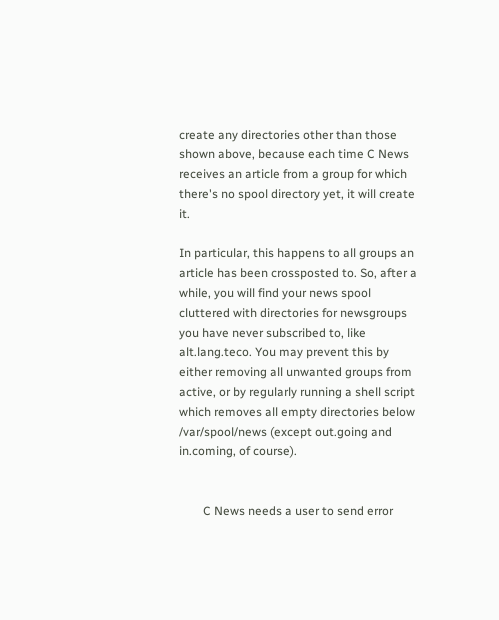create any directories other than those shown above, because each time C News receives an article from a group for which there's no spool directory yet, it will create it.

In particular, this happens to all groups an article has been crossposted to. So, after a while, you will find your news spool cluttered with directories for newsgroups you have never subscribed to, like alt.lang.teco. You may prevent this by either removing all unwanted groups from active, or by regularly running a shell script which removes all empty directories below /var/spool/news (except out.going and in.coming, of course).


        C News needs a user to send error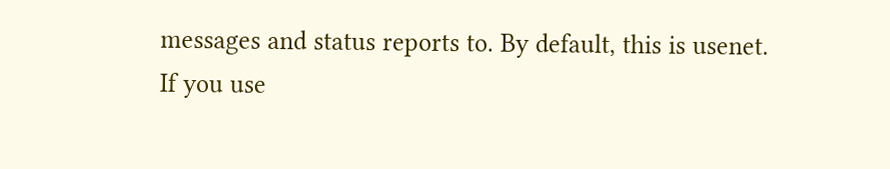messages and status reports to. By default, this is usenet. If you use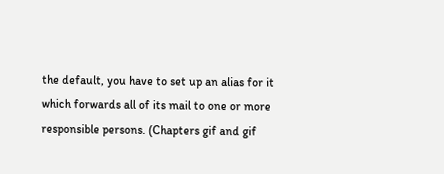the default, you have to set up an alias for it which forwards all of its mail to one or more responsible persons. (Chapters gif and gif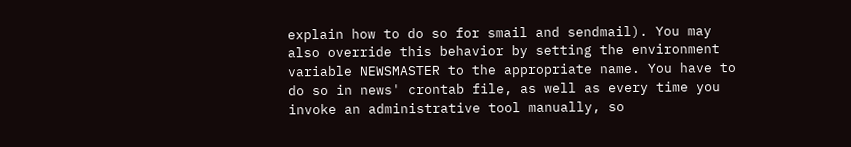explain how to do so for smail and sendmail). You may also override this behavior by setting the environment variable NEWSMASTER to the appropriate name. You have to do so in news' crontab file, as well as every time you invoke an administrative tool manually, so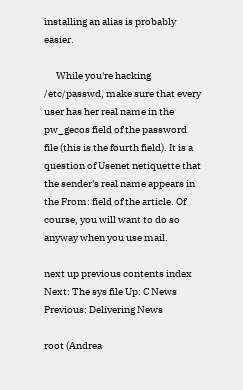installing an alias is probably easier.

      While you're hacking /etc/passwd, make sure that every user has her real name in the pw_gecos field of the password file (this is the fourth field). It is a question of Usenet netiquette that the sender's real name appears in the From: field of the article. Of course, you will want to do so anyway when you use mail.

next up previous contents index
Next: The sys file Up: C News Previous: Delivering News

root (Andrea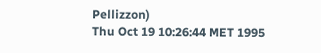Pellizzon)
Thu Oct 19 10:26:44 MET 1995